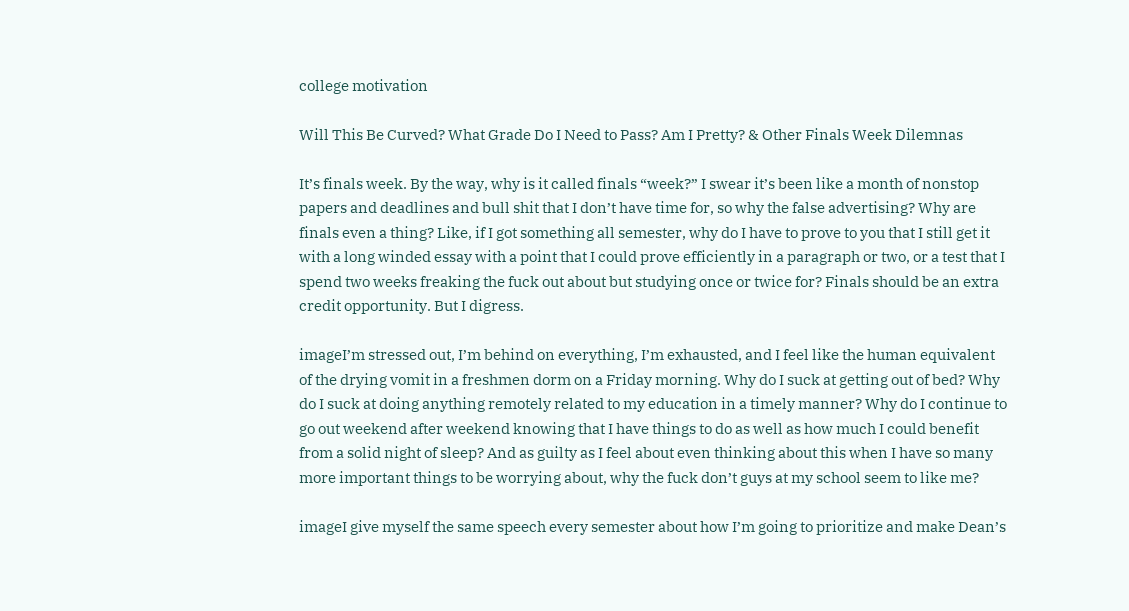college motivation

Will This Be Curved? What Grade Do I Need to Pass? Am I Pretty? & Other Finals Week Dilemnas

It’s finals week. By the way, why is it called finals “week?” I swear it’s been like a month of nonstop papers and deadlines and bull shit that I don’t have time for, so why the false advertising? Why are finals even a thing? Like, if I got something all semester, why do I have to prove to you that I still get it with a long winded essay with a point that I could prove efficiently in a paragraph or two, or a test that I spend two weeks freaking the fuck out about but studying once or twice for? Finals should be an extra credit opportunity. But I digress.

imageI’m stressed out, I’m behind on everything, I’m exhausted, and I feel like the human equivalent of the drying vomit in a freshmen dorm on a Friday morning. Why do I suck at getting out of bed? Why do I suck at doing anything remotely related to my education in a timely manner? Why do I continue to go out weekend after weekend knowing that I have things to do as well as how much I could benefit from a solid night of sleep? And as guilty as I feel about even thinking about this when I have so many more important things to be worrying about, why the fuck don’t guys at my school seem to like me?

imageI give myself the same speech every semester about how I’m going to prioritize and make Dean’s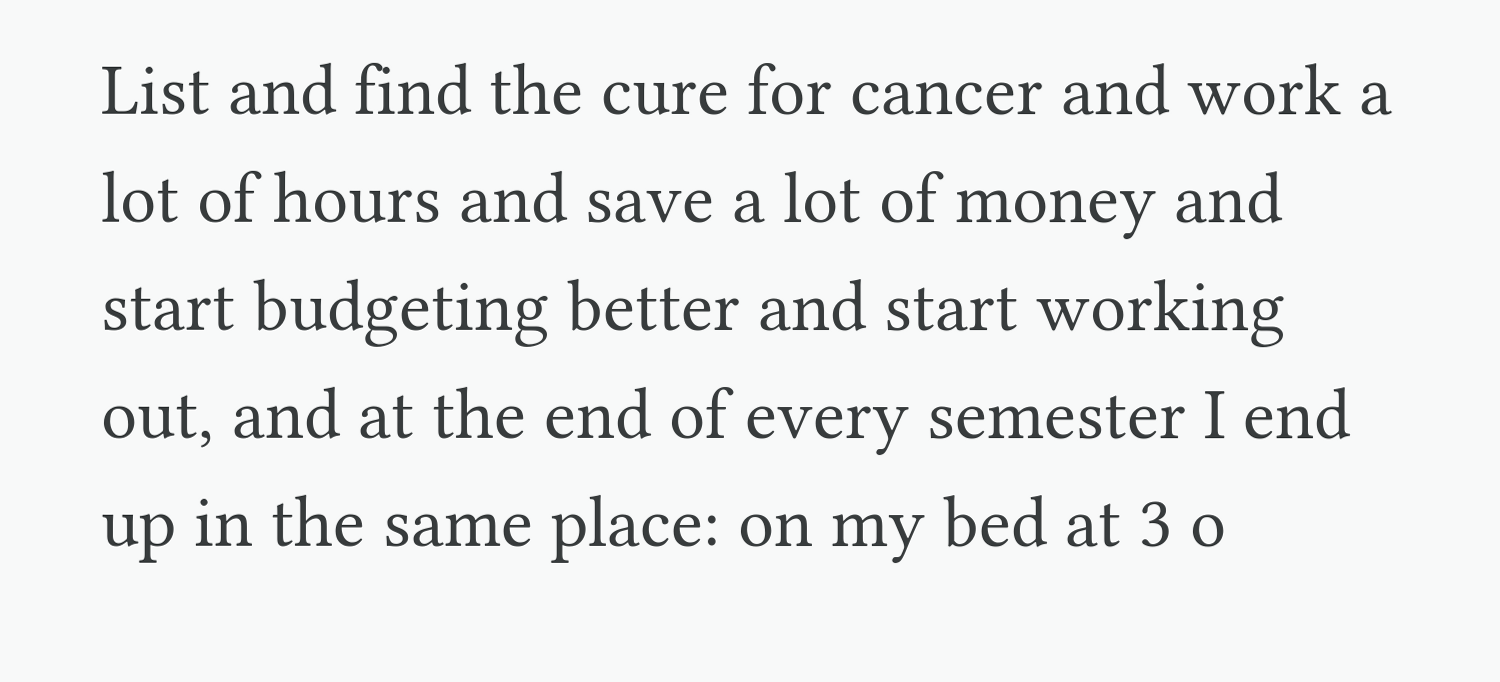List and find the cure for cancer and work a lot of hours and save a lot of money and start budgeting better and start working out, and at the end of every semester I end up in the same place: on my bed at 3 o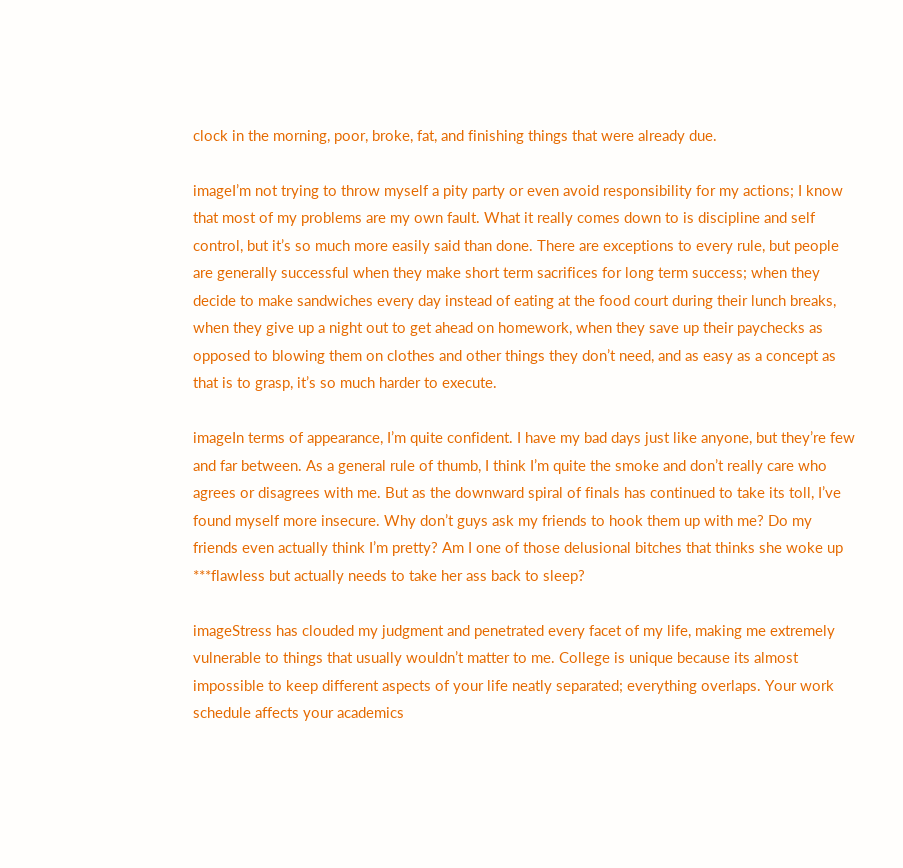clock in the morning, poor, broke, fat, and finishing things that were already due.

imageI’m not trying to throw myself a pity party or even avoid responsibility for my actions; I know that most of my problems are my own fault. What it really comes down to is discipline and self control, but it’s so much more easily said than done. There are exceptions to every rule, but people are generally successful when they make short term sacrifices for long term success; when they decide to make sandwiches every day instead of eating at the food court during their lunch breaks, when they give up a night out to get ahead on homework, when they save up their paychecks as opposed to blowing them on clothes and other things they don’t need, and as easy as a concept as that is to grasp, it’s so much harder to execute.

imageIn terms of appearance, I’m quite confident. I have my bad days just like anyone, but they’re few and far between. As a general rule of thumb, I think I’m quite the smoke and don’t really care who agrees or disagrees with me. But as the downward spiral of finals has continued to take its toll, I’ve found myself more insecure. Why don’t guys ask my friends to hook them up with me? Do my friends even actually think I’m pretty? Am I one of those delusional bitches that thinks she woke up ***flawless but actually needs to take her ass back to sleep?

imageStress has clouded my judgment and penetrated every facet of my life, making me extremely vulnerable to things that usually wouldn’t matter to me. College is unique because its almost impossible to keep different aspects of your life neatly separated; everything overlaps. Your work schedule affects your academics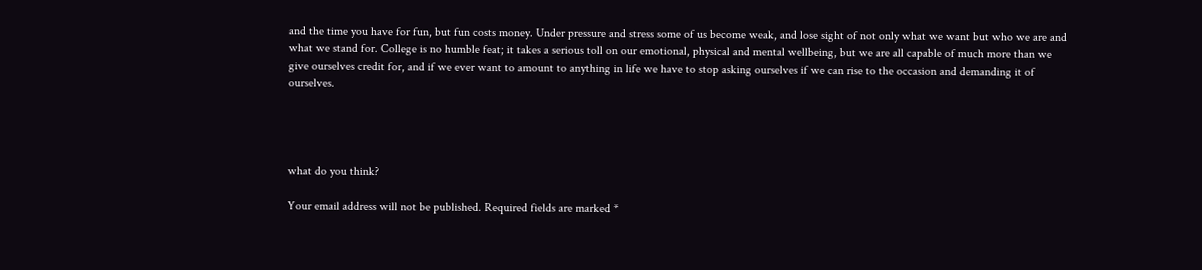and the time you have for fun, but fun costs money. Under pressure and stress some of us become weak, and lose sight of not only what we want but who we are and what we stand for. College is no humble feat; it takes a serious toll on our emotional, physical and mental wellbeing, but we are all capable of much more than we give ourselves credit for, and if we ever want to amount to anything in life we have to stop asking ourselves if we can rise to the occasion and demanding it of ourselves.




what do you think?

Your email address will not be published. Required fields are marked *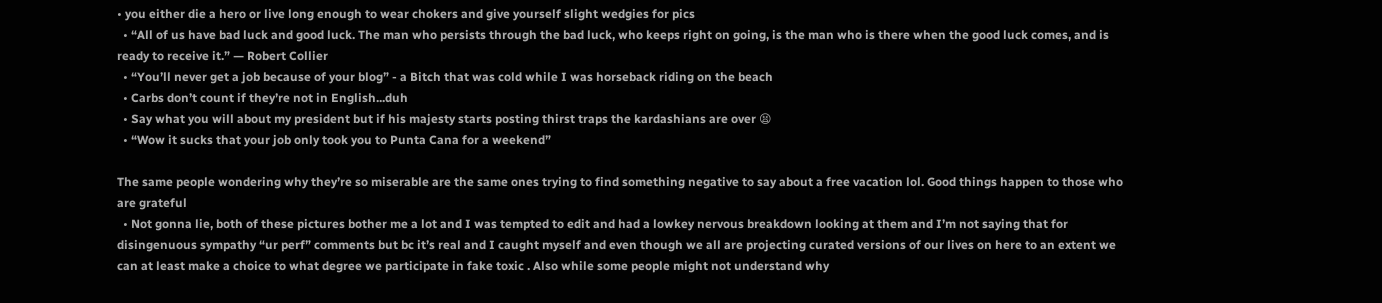• you either die a hero or live long enough to wear chokers and give yourself slight wedgies for pics
  • “All of us have bad luck and good luck. The man who persists through the bad luck, who keeps right on going, is the man who is there when the good luck comes, and is ready to receive it.” — Robert Collier
  • “You’ll never get a job because of your blog” - a Bitch that was cold while I was horseback riding on the beach
  • Carbs don’t count if they’re not in English...duh
  • Say what you will about my president but if his majesty starts posting thirst traps the kardashians are over 😫
  • “Wow it sucks that your job only took you to Punta Cana for a weekend”

The same people wondering why they’re so miserable are the same ones trying to find something negative to say about a free vacation lol. Good things happen to those who are grateful
  • Not gonna lie, both of these pictures bother me a lot and I was tempted to edit and had a lowkey nervous breakdown looking at them and I’m not saying that for disingenuous sympathy “ur perf” comments but bc it’s real and I caught myself and even though we all are projecting curated versions of our lives on here to an extent we can at least make a choice to what degree we participate in fake toxic . Also while some people might not understand why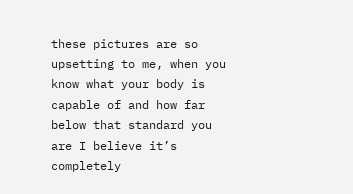these pictures are so upsetting to me, when you know what your body is capable of and how far below that standard you are I believe it’s completely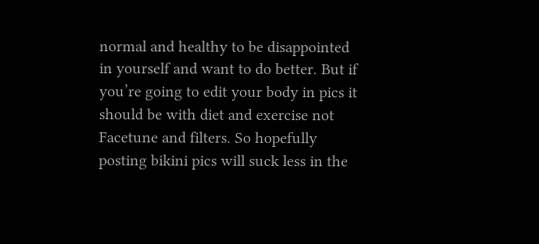normal and healthy to be disappointed in yourself and want to do better. But if you’re going to edit your body in pics it should be with diet and exercise not Facetune and filters. So hopefully posting bikini pics will suck less in the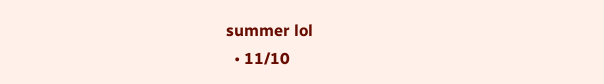summer lol
  • 11/10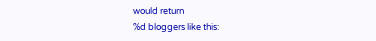would return
%d bloggers like this: